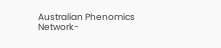Australian Phenomics Network-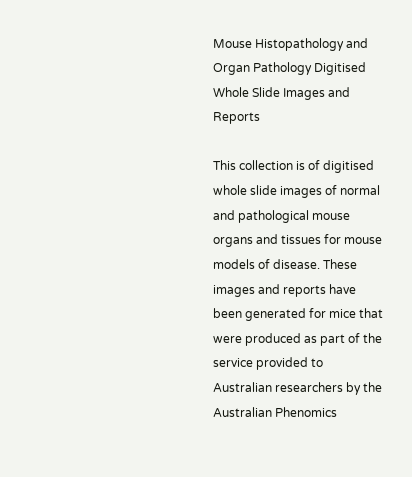Mouse Histopathology and Organ Pathology Digitised Whole Slide Images and Reports

This collection is of digitised whole slide images of normal and pathological mouse organs and tissues for mouse models of disease. These images and reports have been generated for mice that were produced as part of the service provided to Australian researchers by the Australian Phenomics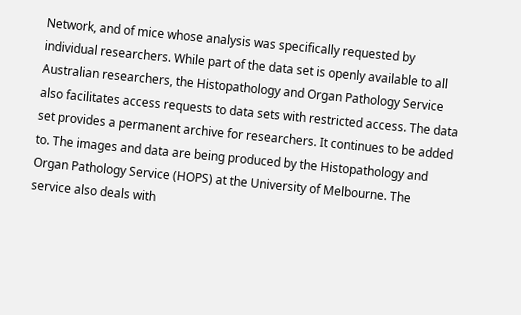Network, and of mice whose analysis was specifically requested by individual researchers. While part of the data set is openly available to all Australian researchers, the Histopathology and Organ Pathology Service also facilitates access requests to data sets with restricted access. The data set provides a permanent archive for researchers. It continues to be added to. The images and data are being produced by the Histopathology and Organ Pathology Service (HOPS) at the University of Melbourne. The service also deals with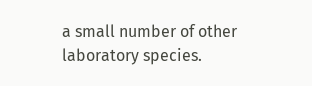a small number of other laboratory species.